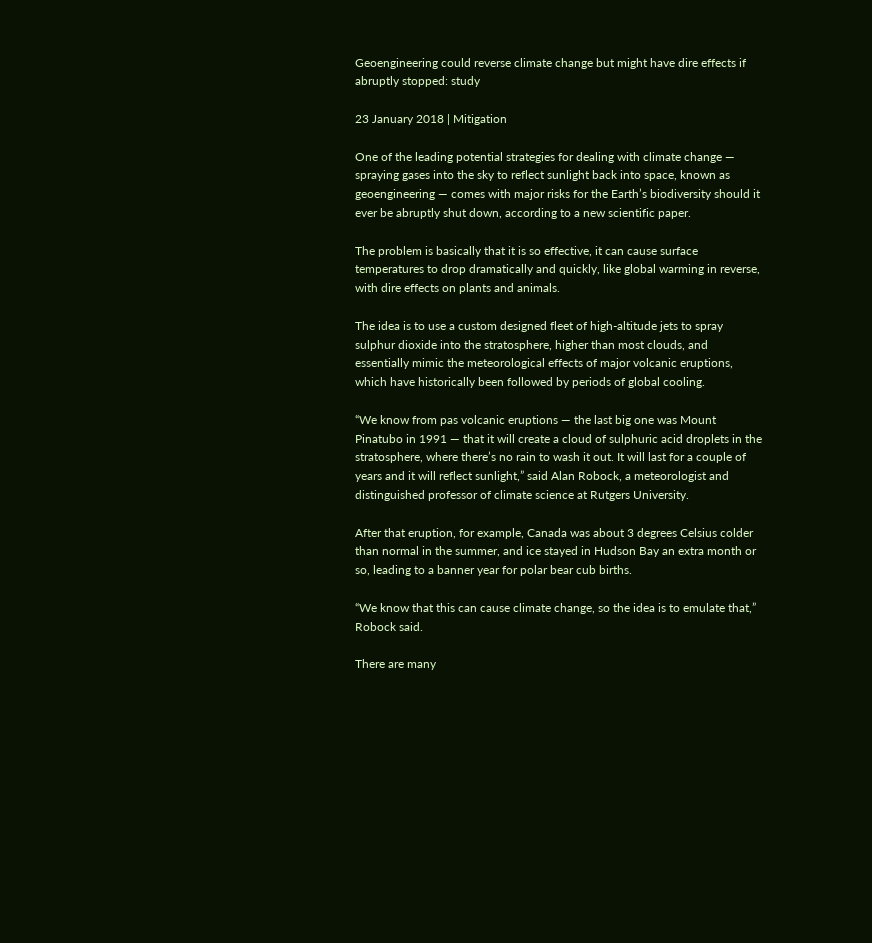Geoengineering could reverse climate change but might have dire effects if abruptly stopped: study

23 January 2018 | Mitigation

One of the leading potential strategies for dealing with climate change — spraying gases into the sky to reflect sunlight back into space, known as geoengineering — comes with major risks for the Earth’s biodiversity should it ever be abruptly shut down, according to a new scientific paper.

The problem is basically that it is so effective, it can cause surface temperatures to drop dramatically and quickly, like global warming in reverse, with dire effects on plants and animals.

The idea is to use a custom designed fleet of high-altitude jets to spray sulphur dioxide into the stratosphere, higher than most clouds, and essentially mimic the meteorological effects of major volcanic eruptions, which have historically been followed by periods of global cooling.

“We know from pas volcanic eruptions — the last big one was Mount Pinatubo in 1991 — that it will create a cloud of sulphuric acid droplets in the stratosphere, where there’s no rain to wash it out. It will last for a couple of years and it will reflect sunlight,” said Alan Robock, a meteorologist and distinguished professor of climate science at Rutgers University.

After that eruption, for example, Canada was about 3 degrees Celsius colder than normal in the summer, and ice stayed in Hudson Bay an extra month or so, leading to a banner year for polar bear cub births.

“We know that this can cause climate change, so the idea is to emulate that,” Robock said.

There are many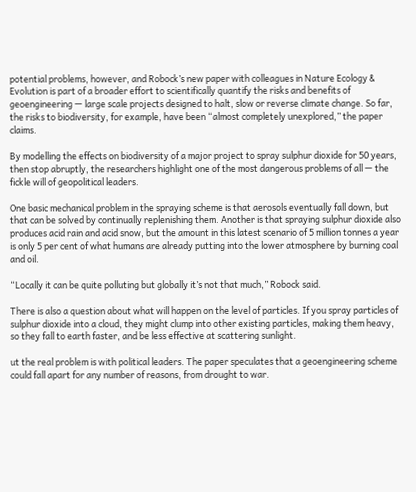potential problems, however, and Robock’s new paper with colleagues in Nature Ecology & Evolution is part of a broader effort to scientifically quantify the risks and benefits of geoengineering — large scale projects designed to halt, slow or reverse climate change. So far, the risks to biodiversity, for example, have been “almost completely unexplored,” the paper claims.

By modelling the effects on biodiversity of a major project to spray sulphur dioxide for 50 years, then stop abruptly, the researchers highlight one of the most dangerous problems of all — the fickle will of geopolitical leaders.

One basic mechanical problem in the spraying scheme is that aerosols eventually fall down, but that can be solved by continually replenishing them. Another is that spraying sulphur dioxide also produces acid rain and acid snow, but the amount in this latest scenario of 5 million tonnes a year is only 5 per cent of what humans are already putting into the lower atmosphere by burning coal and oil.

“Locally it can be quite polluting but globally it’s not that much,” Robock said.

There is also a question about what will happen on the level of particles. If you spray particles of sulphur dioxide into a cloud, they might clump into other existing particles, making them heavy, so they fall to earth faster, and be less effective at scattering sunlight.

ut the real problem is with political leaders. The paper speculates that a geoengineering scheme could fall apart for any number of reasons, from drought to war.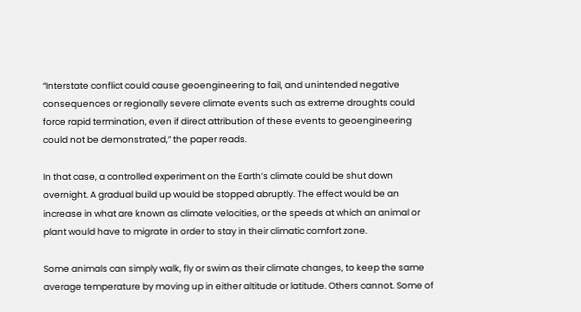“Interstate conflict could cause geoengineering to fail, and unintended negative consequences or regionally severe climate events such as extreme droughts could force rapid termination, even if direct attribution of these events to geoengineering could not be demonstrated,” the paper reads.

In that case, a controlled experiment on the Earth’s climate could be shut down overnight. A gradual build up would be stopped abruptly. The effect would be an increase in what are known as climate velocities, or the speeds at which an animal or plant would have to migrate in order to stay in their climatic comfort zone.

Some animals can simply walk, fly or swim as their climate changes, to keep the same average temperature by moving up in either altitude or latitude. Others cannot. Some of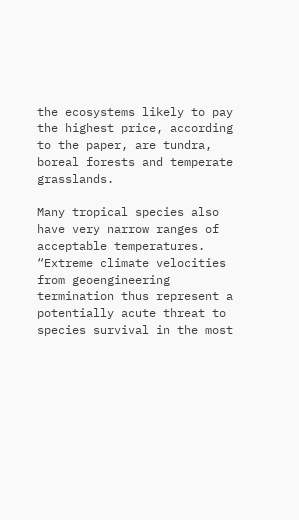the ecosystems likely to pay the highest price, according to the paper, are tundra, boreal forests and temperate grasslands.

Many tropical species also have very narrow ranges of acceptable temperatures. “Extreme climate velocities from geoengineering termination thus represent a potentially acute threat to species survival in the most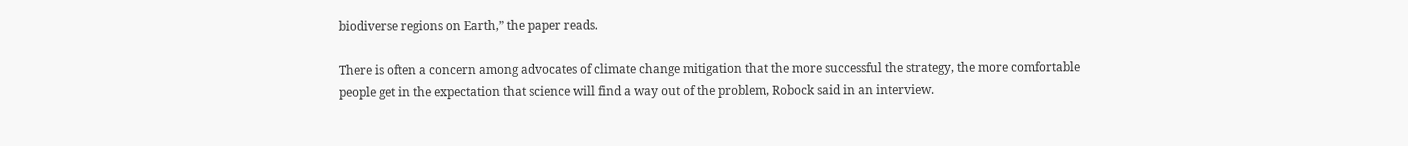biodiverse regions on Earth,” the paper reads.

There is often a concern among advocates of climate change mitigation that the more successful the strategy, the more comfortable people get in the expectation that science will find a way out of the problem, Robock said in an interview.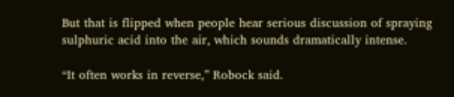But that is flipped when people hear serious discussion of spraying sulphuric acid into the air, which sounds dramatically intense.

“It often works in reverse,” Robock said.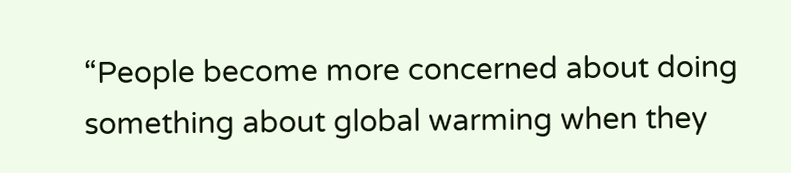“People become more concerned about doing something about global warming when they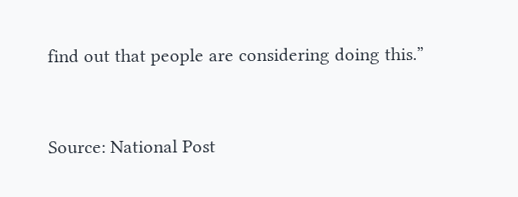find out that people are considering doing this.”



Source: National Post